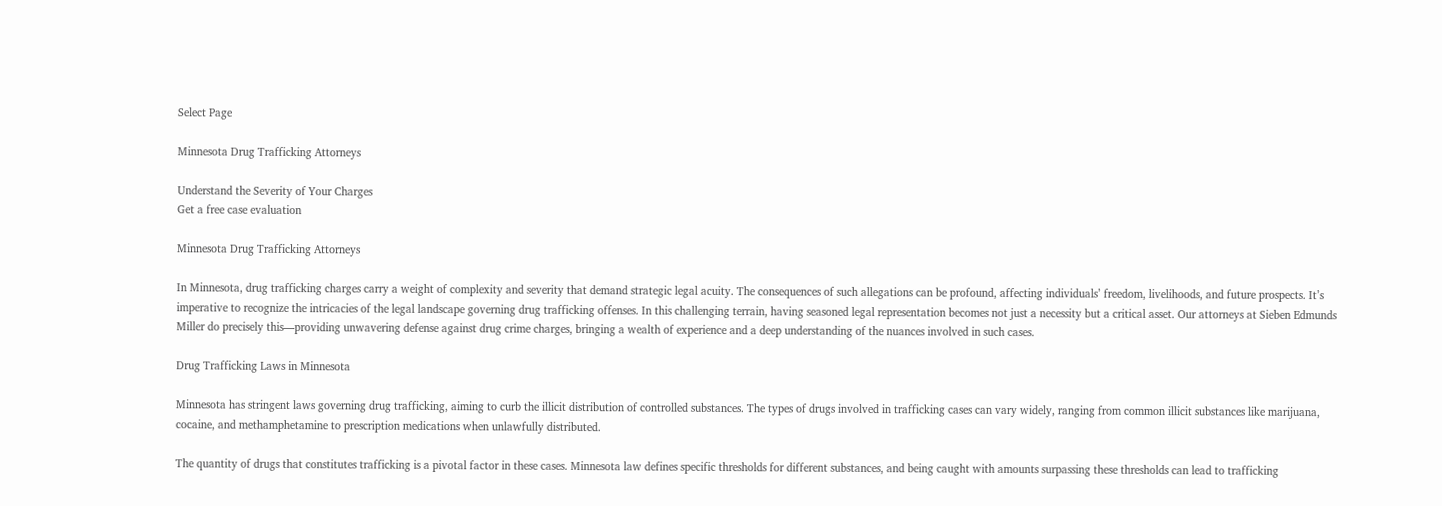Select Page

Minnesota Drug Trafficking Attorneys

Understand the Severity of Your Charges
Get a free case evaluation

Minnesota Drug Trafficking Attorneys

In Minnesota, drug trafficking charges carry a weight of complexity and severity that demand strategic legal acuity. The consequences of such allegations can be profound, affecting individuals’ freedom, livelihoods, and future prospects. It’s imperative to recognize the intricacies of the legal landscape governing drug trafficking offenses. In this challenging terrain, having seasoned legal representation becomes not just a necessity but a critical asset. Our attorneys at Sieben Edmunds Miller do precisely this—providing unwavering defense against drug crime charges, bringing a wealth of experience and a deep understanding of the nuances involved in such cases.

Drug Trafficking Laws in Minnesota

Minnesota has stringent laws governing drug trafficking, aiming to curb the illicit distribution of controlled substances. The types of drugs involved in trafficking cases can vary widely, ranging from common illicit substances like marijuana, cocaine, and methamphetamine to prescription medications when unlawfully distributed.

The quantity of drugs that constitutes trafficking is a pivotal factor in these cases. Minnesota law defines specific thresholds for different substances, and being caught with amounts surpassing these thresholds can lead to trafficking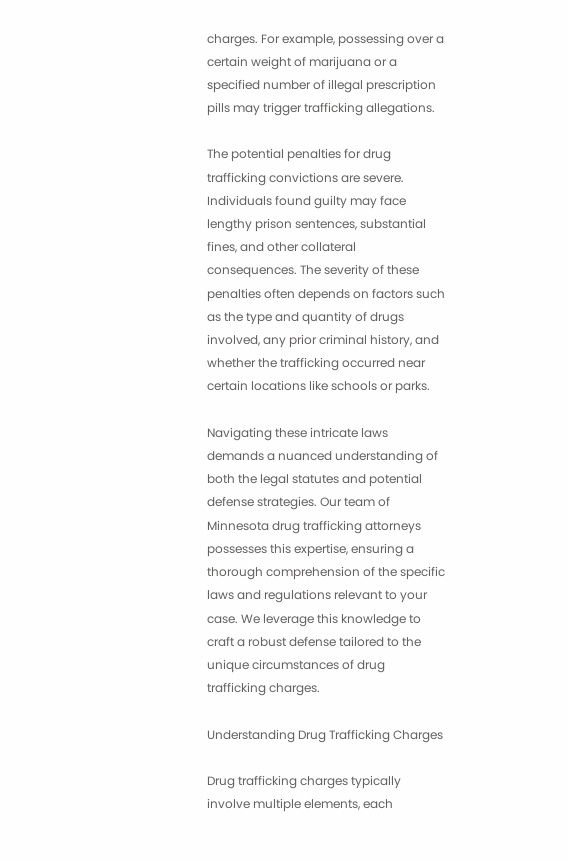charges. For example, possessing over a certain weight of marijuana or a specified number of illegal prescription pills may trigger trafficking allegations.

The potential penalties for drug trafficking convictions are severe. Individuals found guilty may face lengthy prison sentences, substantial fines, and other collateral consequences. The severity of these penalties often depends on factors such as the type and quantity of drugs involved, any prior criminal history, and whether the trafficking occurred near certain locations like schools or parks.

Navigating these intricate laws demands a nuanced understanding of both the legal statutes and potential defense strategies. Our team of Minnesota drug trafficking attorneys possesses this expertise, ensuring a thorough comprehension of the specific laws and regulations relevant to your case. We leverage this knowledge to craft a robust defense tailored to the unique circumstances of drug trafficking charges.

Understanding Drug Trafficking Charges

Drug trafficking charges typically involve multiple elements, each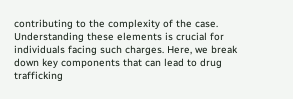contributing to the complexity of the case. Understanding these elements is crucial for individuals facing such charges. Here, we break down key components that can lead to drug trafficking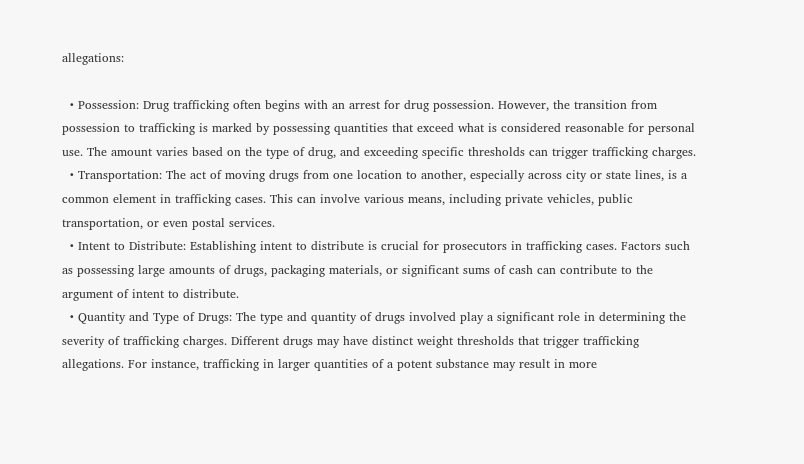allegations:

  • Possession: Drug trafficking often begins with an arrest for drug possession. However, the transition from possession to trafficking is marked by possessing quantities that exceed what is considered reasonable for personal use. The amount varies based on the type of drug, and exceeding specific thresholds can trigger trafficking charges.
  • Transportation: The act of moving drugs from one location to another, especially across city or state lines, is a common element in trafficking cases. This can involve various means, including private vehicles, public transportation, or even postal services.
  • Intent to Distribute: Establishing intent to distribute is crucial for prosecutors in trafficking cases. Factors such as possessing large amounts of drugs, packaging materials, or significant sums of cash can contribute to the argument of intent to distribute.
  • Quantity and Type of Drugs: The type and quantity of drugs involved play a significant role in determining the severity of trafficking charges. Different drugs may have distinct weight thresholds that trigger trafficking allegations. For instance, trafficking in larger quantities of a potent substance may result in more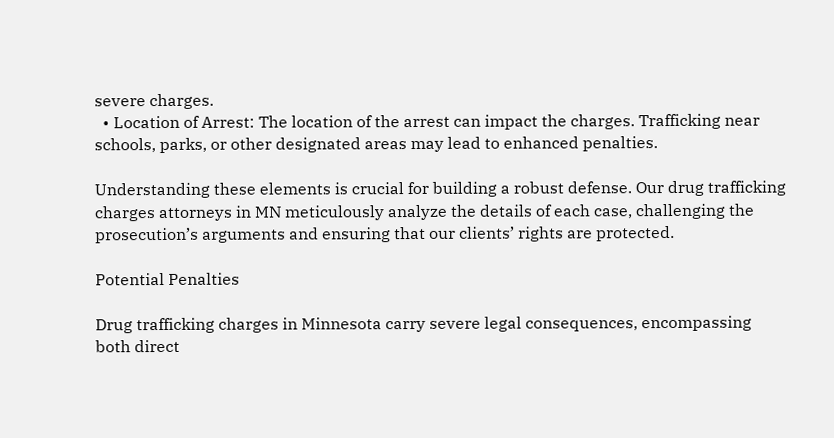severe charges.
  • Location of Arrest: The location of the arrest can impact the charges. Trafficking near schools, parks, or other designated areas may lead to enhanced penalties.

Understanding these elements is crucial for building a robust defense. Our drug trafficking charges attorneys in MN meticulously analyze the details of each case, challenging the prosecution’s arguments and ensuring that our clients’ rights are protected.

Potential Penalties

Drug trafficking charges in Minnesota carry severe legal consequences, encompassing both direct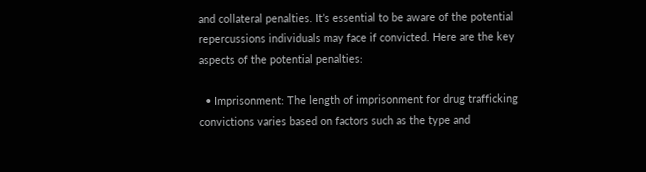and collateral penalties. It’s essential to be aware of the potential repercussions individuals may face if convicted. Here are the key aspects of the potential penalties:

  • Imprisonment: The length of imprisonment for drug trafficking convictions varies based on factors such as the type and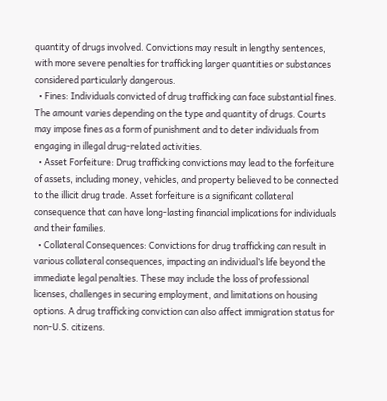quantity of drugs involved. Convictions may result in lengthy sentences, with more severe penalties for trafficking larger quantities or substances considered particularly dangerous.
  • Fines: Individuals convicted of drug trafficking can face substantial fines. The amount varies depending on the type and quantity of drugs. Courts may impose fines as a form of punishment and to deter individuals from engaging in illegal drug-related activities.
  • Asset Forfeiture: Drug trafficking convictions may lead to the forfeiture of assets, including money, vehicles, and property believed to be connected to the illicit drug trade. Asset forfeiture is a significant collateral consequence that can have long-lasting financial implications for individuals and their families.
  • Collateral Consequences: Convictions for drug trafficking can result in various collateral consequences, impacting an individual’s life beyond the immediate legal penalties. These may include the loss of professional licenses, challenges in securing employment, and limitations on housing options. A drug trafficking conviction can also affect immigration status for non-U.S. citizens.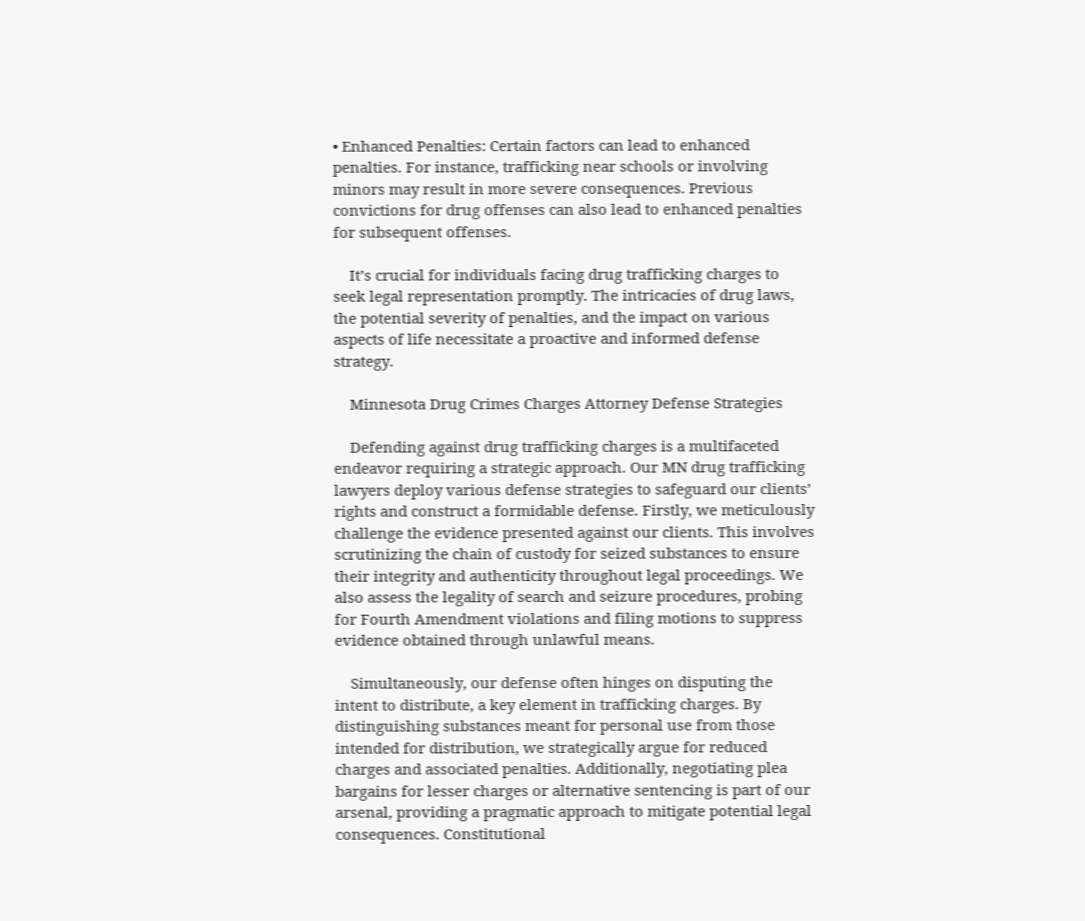• Enhanced Penalties: Certain factors can lead to enhanced penalties. For instance, trafficking near schools or involving minors may result in more severe consequences. Previous convictions for drug offenses can also lead to enhanced penalties for subsequent offenses.

    It’s crucial for individuals facing drug trafficking charges to seek legal representation promptly. The intricacies of drug laws, the potential severity of penalties, and the impact on various aspects of life necessitate a proactive and informed defense strategy.

    Minnesota Drug Crimes Charges Attorney Defense Strategies

    Defending against drug trafficking charges is a multifaceted endeavor requiring a strategic approach. Our MN drug trafficking lawyers deploy various defense strategies to safeguard our clients’ rights and construct a formidable defense. Firstly, we meticulously challenge the evidence presented against our clients. This involves scrutinizing the chain of custody for seized substances to ensure their integrity and authenticity throughout legal proceedings. We also assess the legality of search and seizure procedures, probing for Fourth Amendment violations and filing motions to suppress evidence obtained through unlawful means.

    Simultaneously, our defense often hinges on disputing the intent to distribute, a key element in trafficking charges. By distinguishing substances meant for personal use from those intended for distribution, we strategically argue for reduced charges and associated penalties. Additionally, negotiating plea bargains for lesser charges or alternative sentencing is part of our arsenal, providing a pragmatic approach to mitigate potential legal consequences. Constitutional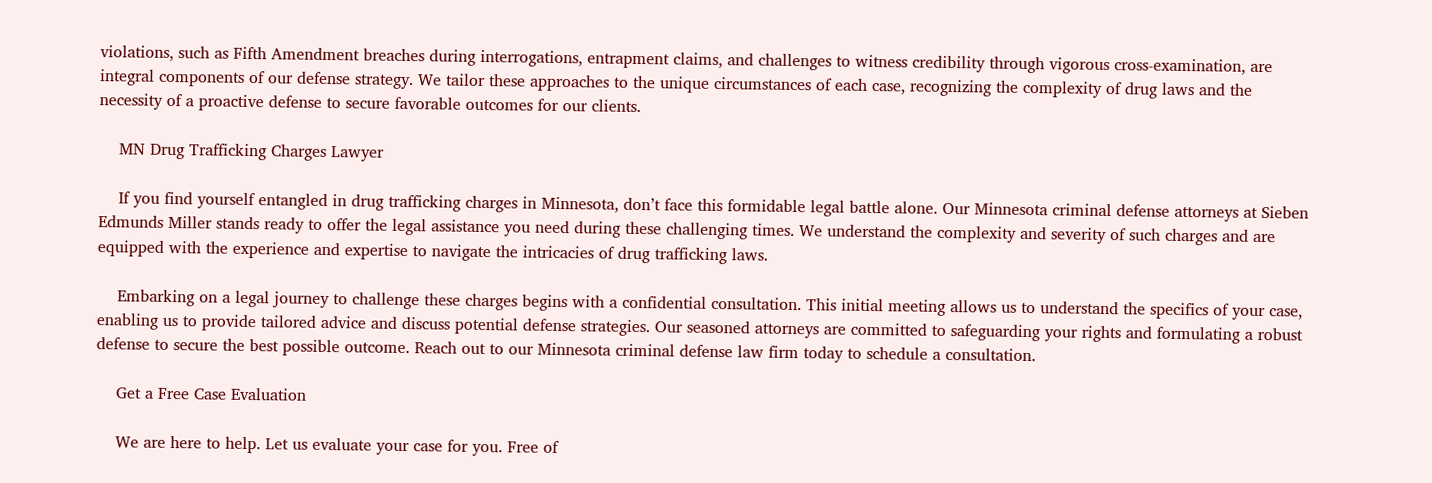violations, such as Fifth Amendment breaches during interrogations, entrapment claims, and challenges to witness credibility through vigorous cross-examination, are integral components of our defense strategy. We tailor these approaches to the unique circumstances of each case, recognizing the complexity of drug laws and the necessity of a proactive defense to secure favorable outcomes for our clients.

    MN Drug Trafficking Charges Lawyer

    If you find yourself entangled in drug trafficking charges in Minnesota, don’t face this formidable legal battle alone. Our Minnesota criminal defense attorneys at Sieben Edmunds Miller stands ready to offer the legal assistance you need during these challenging times. We understand the complexity and severity of such charges and are equipped with the experience and expertise to navigate the intricacies of drug trafficking laws.

    Embarking on a legal journey to challenge these charges begins with a confidential consultation. This initial meeting allows us to understand the specifics of your case, enabling us to provide tailored advice and discuss potential defense strategies. Our seasoned attorneys are committed to safeguarding your rights and formulating a robust defense to secure the best possible outcome. Reach out to our Minnesota criminal defense law firm today to schedule a consultation.

    Get a Free Case Evaluation

    We are here to help. Let us evaluate your case for you. Free of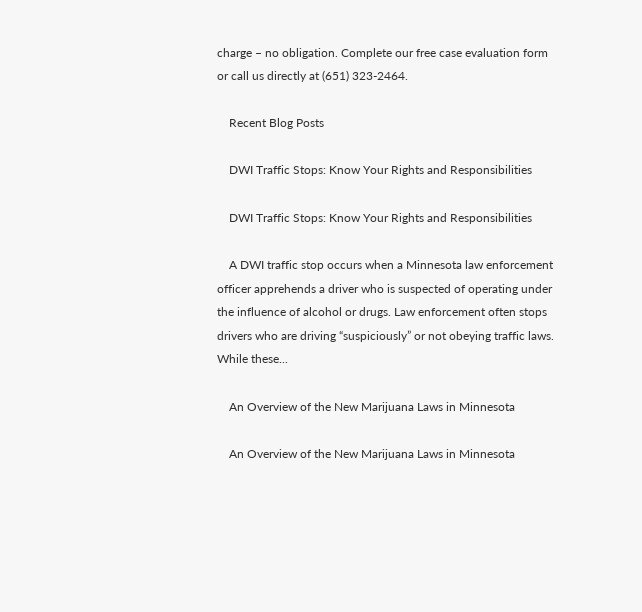charge – no obligation. Complete our free case evaluation form or call us directly at (651) 323-2464.

    Recent Blog Posts

    DWI Traffic Stops: Know Your Rights and Responsibilities

    DWI Traffic Stops: Know Your Rights and Responsibilities

    A DWI traffic stop occurs when a Minnesota law enforcement officer apprehends a driver who is suspected of operating under the influence of alcohol or drugs. Law enforcement often stops drivers who are driving “suspiciously” or not obeying traffic laws. While these...

    An Overview of the New Marijuana Laws in Minnesota

    An Overview of the New Marijuana Laws in Minnesota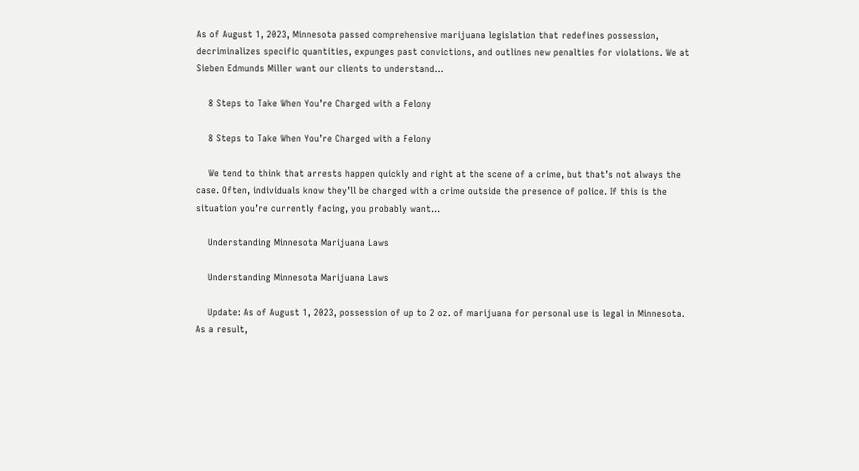As of August 1, 2023, Minnesota passed comprehensive marijuana legislation that redefines possession, decriminalizes specific quantities, expunges past convictions, and outlines new penalties for violations. We at Sieben Edmunds Miller want our clients to understand...

    8 Steps to Take When You’re Charged with a Felony

    8 Steps to Take When You’re Charged with a Felony

    We tend to think that arrests happen quickly and right at the scene of a crime, but that’s not always the case. Often, individuals know they’ll be charged with a crime outside the presence of police. If this is the situation you’re currently facing, you probably want...

    Understanding Minnesota Marijuana Laws

    Understanding Minnesota Marijuana Laws

    Update: As of August 1, 2023, possession of up to 2 oz. of marijuana for personal use is legal in Minnesota. As a result,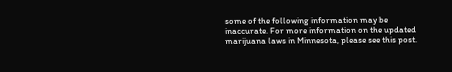some of the following information may be inaccurate. For more information on the updated marijuana laws in Minnesota, please see this post.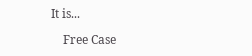It is...

    Free Case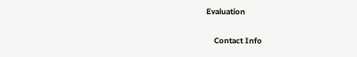Evaluation

    Contact Info